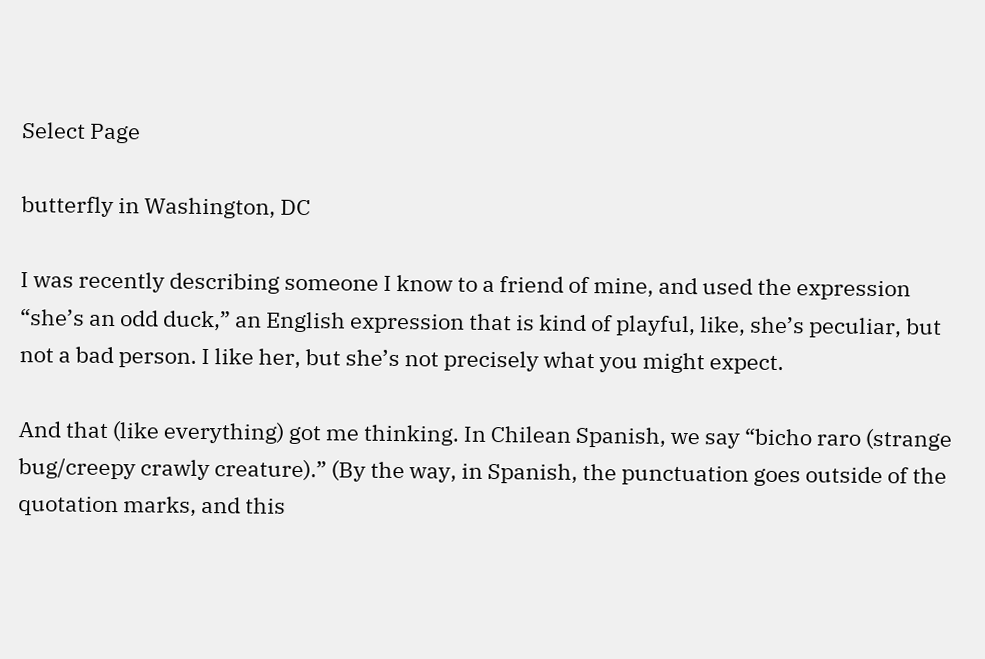Select Page

butterfly in Washington, DC

I was recently describing someone I know to a friend of mine, and used the expression “she’s an odd duck,” an English expression that is kind of playful, like, she’s peculiar, but not a bad person. I like her, but she’s not precisely what you might expect.

And that (like everything) got me thinking. In Chilean Spanish, we say “bicho raro (strange bug/creepy crawly creature).” (By the way, in Spanish, the punctuation goes outside of the quotation marks, and this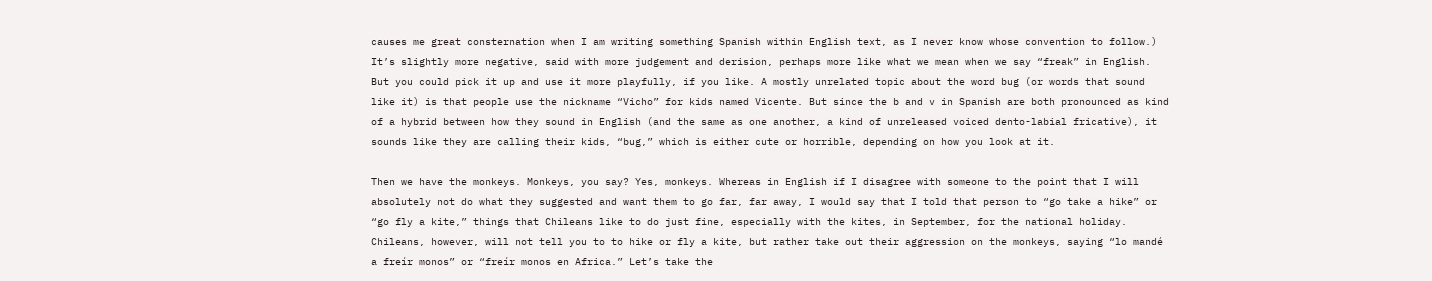causes me great consternation when I am writing something Spanish within English text, as I never know whose convention to follow.) It’s slightly more negative, said with more judgement and derision, perhaps more like what we mean when we say “freak” in English. But you could pick it up and use it more playfully, if you like. A mostly unrelated topic about the word bug (or words that sound like it) is that people use the nickname “Vicho” for kids named Vicente. But since the b and v in Spanish are both pronounced as kind of a hybrid between how they sound in English (and the same as one another, a kind of unreleased voiced dento-labial fricative), it sounds like they are calling their kids, “bug,” which is either cute or horrible, depending on how you look at it.

Then we have the monkeys. Monkeys, you say? Yes, monkeys. Whereas in English if I disagree with someone to the point that I will absolutely not do what they suggested and want them to go far, far away, I would say that I told that person to “go take a hike” or “go fly a kite,” things that Chileans like to do just fine, especially with the kites, in September, for the national holiday. Chileans, however, will not tell you to to hike or fly a kite, but rather take out their aggression on the monkeys, saying “lo mandé a freír monos” or “freír monos en Africa.” Let’s take the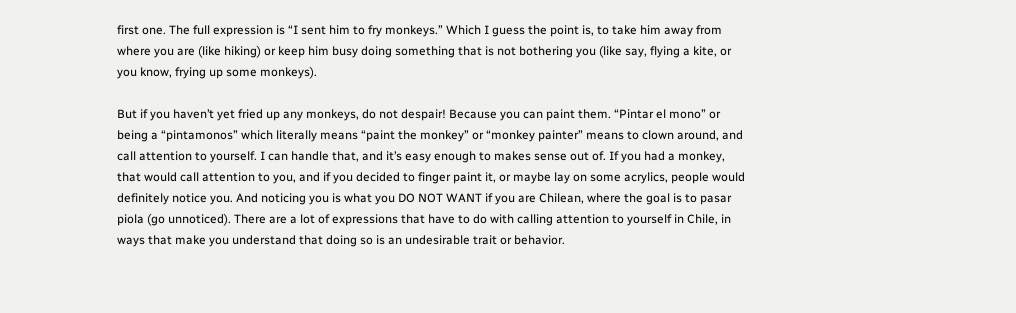first one. The full expression is “I sent him to fry monkeys.” Which I guess the point is, to take him away from where you are (like hiking) or keep him busy doing something that is not bothering you (like say, flying a kite, or you know, frying up some monkeys).

But if you haven’t yet fried up any monkeys, do not despair! Because you can paint them. “Pintar el mono” or being a “pintamonos” which literally means “paint the monkey” or “monkey painter” means to clown around, and call attention to yourself. I can handle that, and it’s easy enough to makes sense out of. If you had a monkey, that would call attention to you, and if you decided to finger paint it, or maybe lay on some acrylics, people would definitely notice you. And noticing you is what you DO NOT WANT if you are Chilean, where the goal is to pasar piola (go unnoticed). There are a lot of expressions that have to do with calling attention to yourself in Chile, in ways that make you understand that doing so is an undesirable trait or behavior.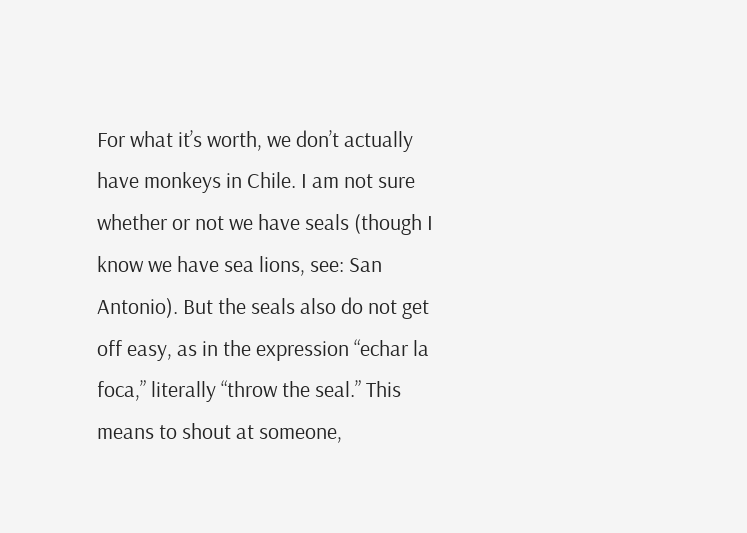For what it’s worth, we don’t actually have monkeys in Chile. I am not sure whether or not we have seals (though I know we have sea lions, see: San Antonio). But the seals also do not get off easy, as in the expression “echar la foca,” literally “throw the seal.” This means to shout at someone,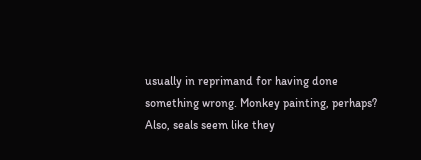usually in reprimand for having done something wrong. Monkey painting, perhaps? Also, seals seem like they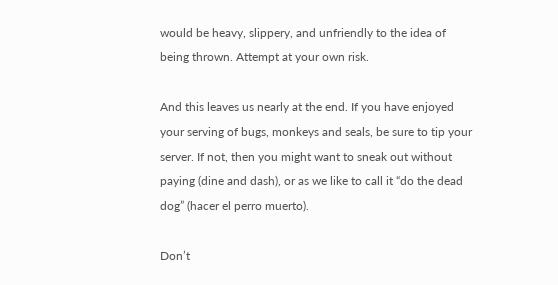would be heavy, slippery, and unfriendly to the idea of being thrown. Attempt at your own risk.

And this leaves us nearly at the end. If you have enjoyed your serving of bugs, monkeys and seals, be sure to tip your server. If not, then you might want to sneak out without paying (dine and dash), or as we like to call it “do the dead dog” (hacer el perro muerto).

Don’t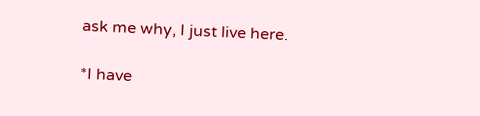ask me why, I just live here.

*I have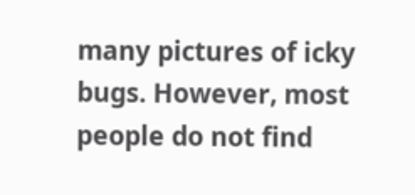many pictures of icky bugs. However, most people do not find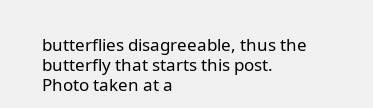butterflies disagreeable, thus the butterfly that starts this post. Photo taken at a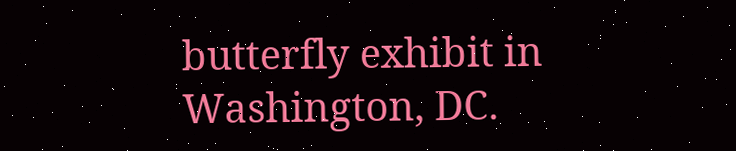butterfly exhibit in Washington, DC.